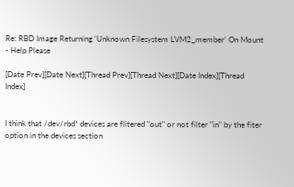Re: RBD Image Returning 'Unknown Filesystem LVM2_member' On Mount - Help Please

[Date Prev][Date Next][Thread Prev][Thread Next][Date Index][Thread Index]


I think that /dev/rbd* devices are flitered "out" or not filter "in" by the fiter
option in the devices section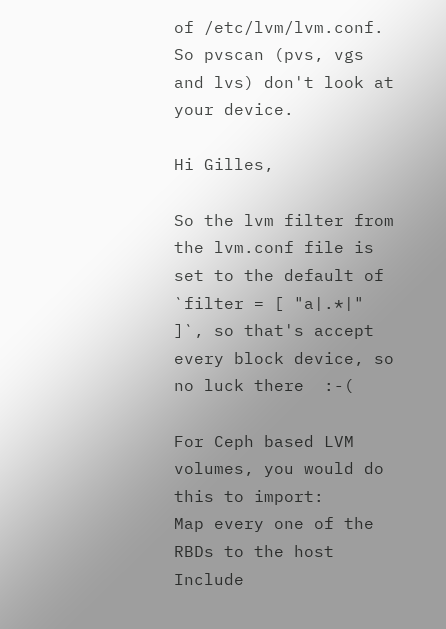of /etc/lvm/lvm.conf.
So pvscan (pvs, vgs and lvs) don't look at your device.

Hi Gilles,

So the lvm filter from the lvm.conf file is set to the default of `filter = [ "a|.*|" ]`, so that's accept every block device, so no luck there  :-(

For Ceph based LVM volumes, you would do this to import:
Map every one of the RBDs to the host
Include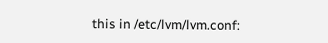this in /etc/lvm/lvm.conf: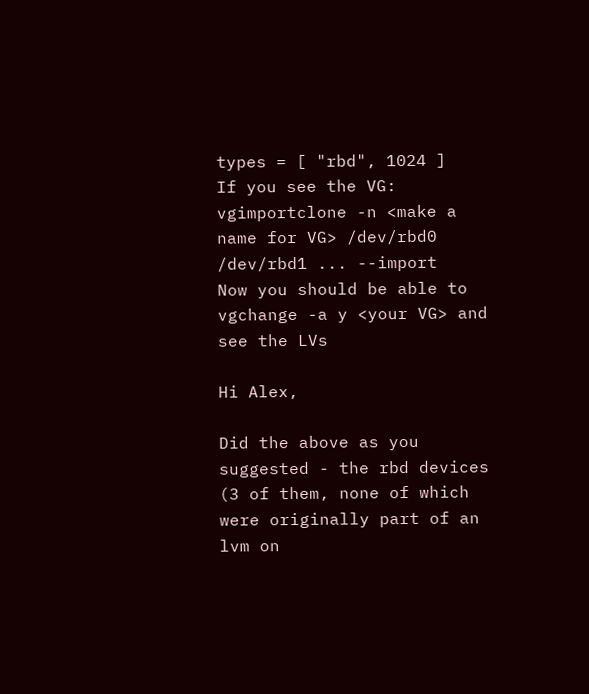types = [ "rbd", 1024 ]
If you see the VG:
vgimportclone -n <make a name for VG> /dev/rbd0 /dev/rbd1 ... --import
Now you should be able to vgchange -a y <your VG> and see the LVs

Hi Alex,

Did the above as you suggested - the rbd devices (3 of them, none of which were originally part of an lvm on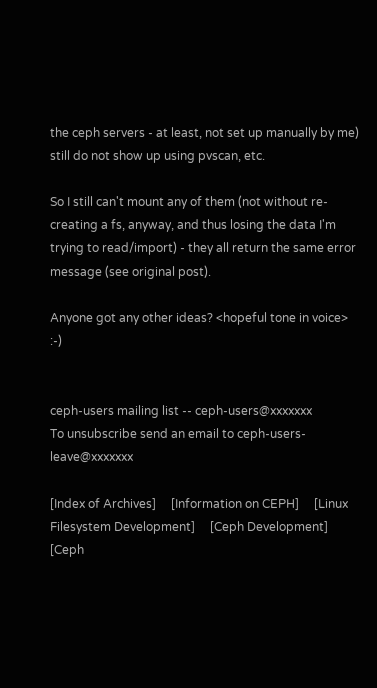the ceph servers - at least, not set up manually by me) still do not show up using pvscan, etc.

So I still can't mount any of them (not without re-creating a fs, anyway, and thus losing the data I'm trying to read/import) - they all return the same error message (see original post).

Anyone got any other ideas? <hopeful tone in voice>  :-)


ceph-users mailing list -- ceph-users@xxxxxxx
To unsubscribe send an email to ceph-users-leave@xxxxxxx

[Index of Archives]     [Information on CEPH]     [Linux Filesystem Development]     [Ceph Development]     [Ceph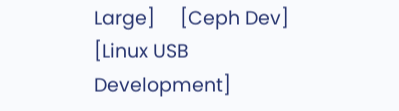Large]     [Ceph Dev]     [Linux USB Development]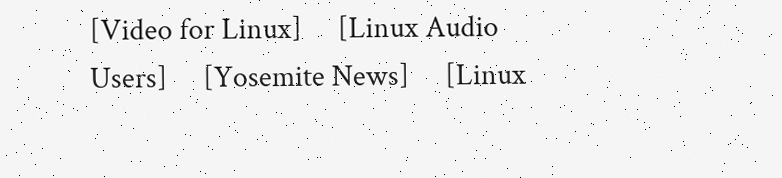[Video for Linux]     [Linux Audio Users]     [Yosemite News]     [Linux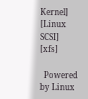Kernel]     [Linux SCSI]     [xfs]

  Powered by Linux